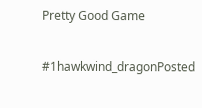Pretty Good Game

#1hawkwind_dragonPosted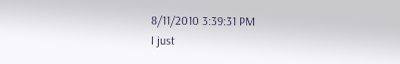8/11/2010 3:39:31 PM
I just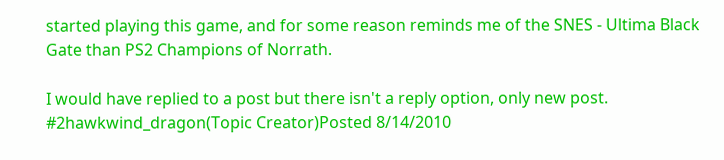started playing this game, and for some reason reminds me of the SNES - Ultima Black Gate than PS2 Champions of Norrath.

I would have replied to a post but there isn't a reply option, only new post.
#2hawkwind_dragon(Topic Creator)Posted 8/14/2010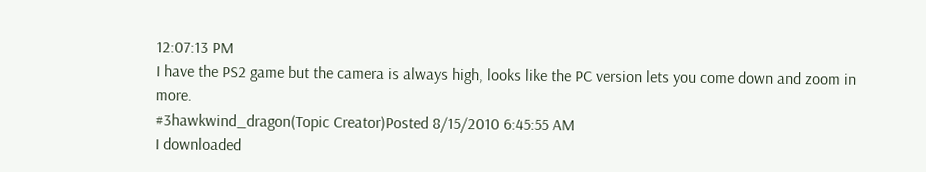12:07:13 PM
I have the PS2 game but the camera is always high, looks like the PC version lets you come down and zoom in more.
#3hawkwind_dragon(Topic Creator)Posted 8/15/2010 6:45:55 AM
I downloaded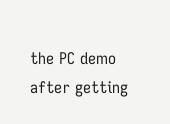the PC demo after getting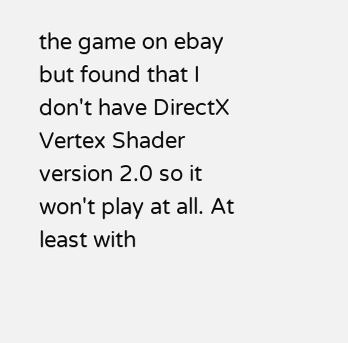the game on ebay but found that I don't have DirectX Vertex Shader version 2.0 so it won't play at all. At least with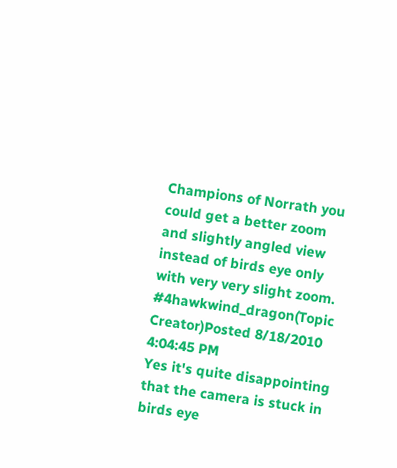Champions of Norrath you could get a better zoom and slightly angled view instead of birds eye only with very very slight zoom.
#4hawkwind_dragon(Topic Creator)Posted 8/18/2010 4:04:45 PM
Yes it's quite disappointing that the camera is stuck in birds eye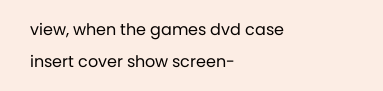view, when the games dvd case insert cover show screen-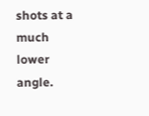shots at a much lower angle.